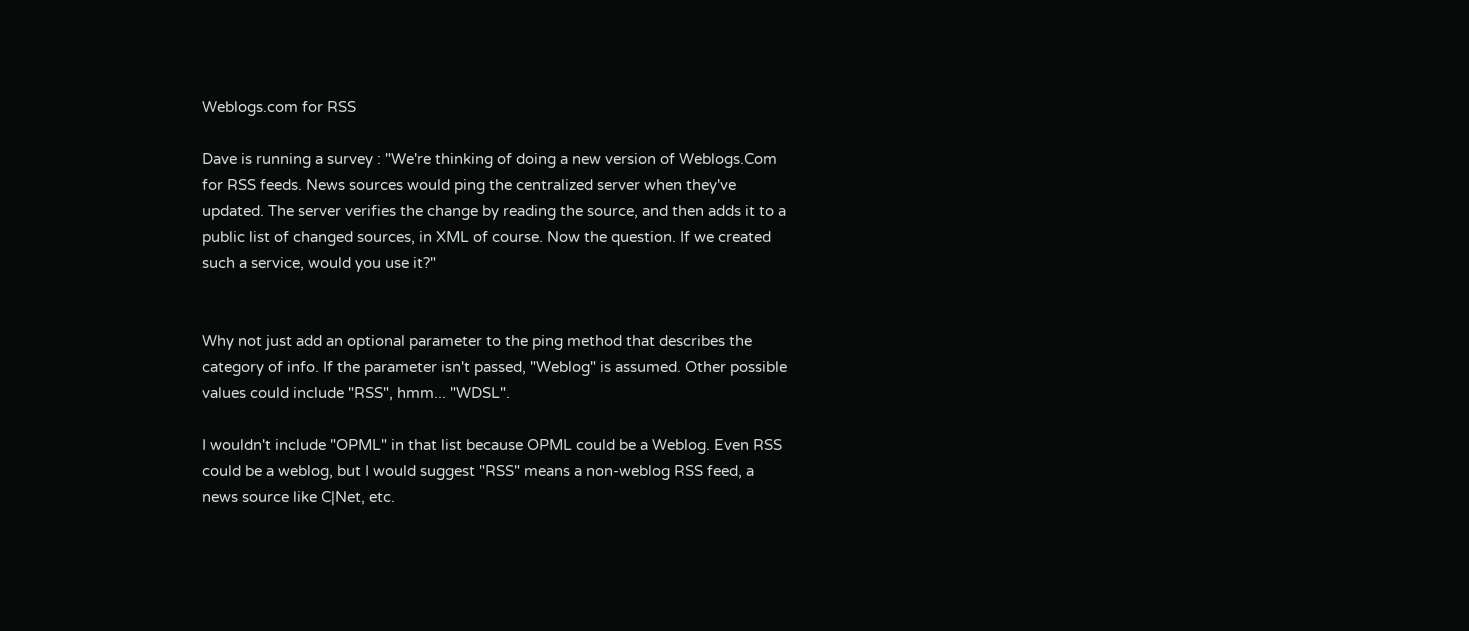Weblogs.com for RSS

Dave is running a survey : "We're thinking of doing a new version of Weblogs.Com for RSS feeds. News sources would ping the centralized server when they've updated. The server verifies the change by reading the source, and then adds it to a public list of changed sources, in XML of course. Now the question. If we created such a service, would you use it?"


Why not just add an optional parameter to the ping method that describes the category of info. If the parameter isn't passed, "Weblog" is assumed. Other possible values could include "RSS", hmm... "WDSL".

I wouldn't include "OPML" in that list because OPML could be a Weblog. Even RSS could be a weblog, but I would suggest "RSS" means a non-weblog RSS feed, a news source like C|Net, etc.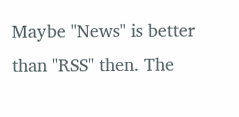Maybe "News" is better than "RSS" then. The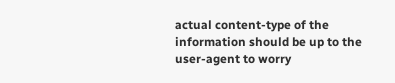actual content-type of the information should be up to the user-agent to worry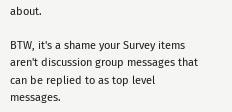about.

BTW, it's a shame your Survey items aren't discussion group messages that can be replied to as top level messages.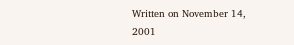Written on November 14, 2001